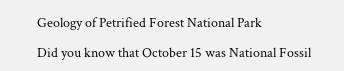Geology of Petrified Forest National Park

Did you know that October 15 was National Fossil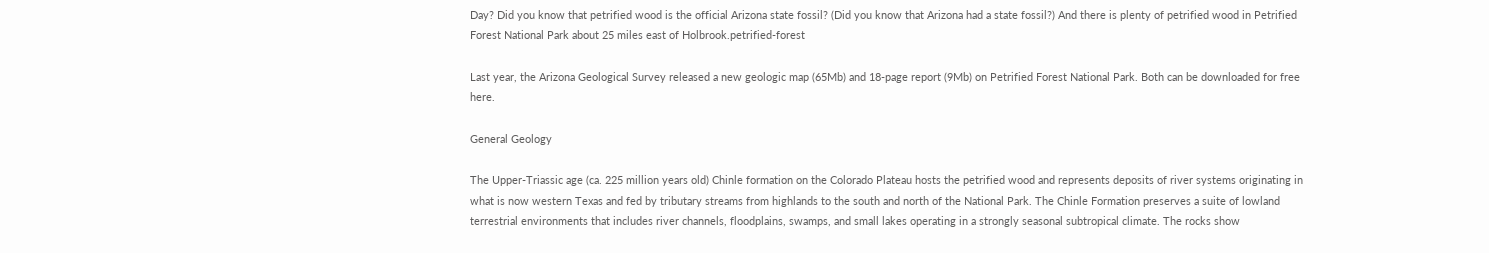Day? Did you know that petrified wood is the official Arizona state fossil? (Did you know that Arizona had a state fossil?) And there is plenty of petrified wood in Petrified Forest National Park about 25 miles east of Holbrook.petrified-forest

Last year, the Arizona Geological Survey released a new geologic map (65Mb) and 18-page report (9Mb) on Petrified Forest National Park. Both can be downloaded for free here.

General Geology

The Upper-Triassic age (ca. 225 million years old) Chinle formation on the Colorado Plateau hosts the petrified wood and represents deposits of river systems originating in what is now western Texas and fed by tributary streams from highlands to the south and north of the National Park. The Chinle Formation preserves a suite of lowland terrestrial environments that includes river channels, floodplains, swamps, and small lakes operating in a strongly seasonal subtropical climate. The rocks show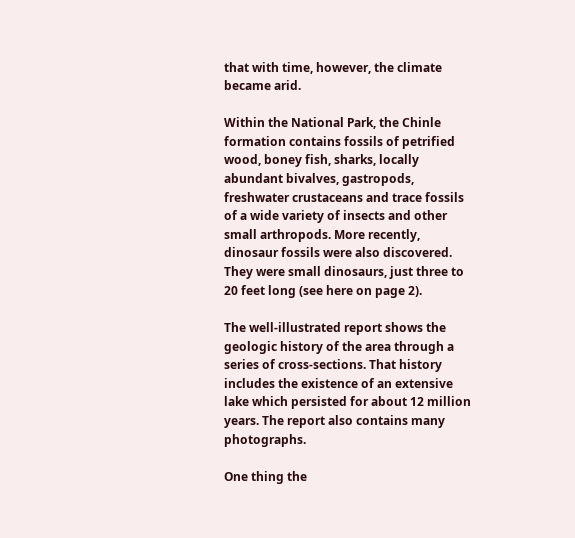that with time, however, the climate became arid.

Within the National Park, the Chinle formation contains fossils of petrified wood, boney fish, sharks, locally abundant bivalves, gastropods, freshwater crustaceans and trace fossils of a wide variety of insects and other small arthropods. More recently, dinosaur fossils were also discovered. They were small dinosaurs, just three to 20 feet long (see here on page 2).

The well-illustrated report shows the geologic history of the area through a series of cross-sections. That history includes the existence of an extensive lake which persisted for about 12 million years. The report also contains many photographs.

One thing the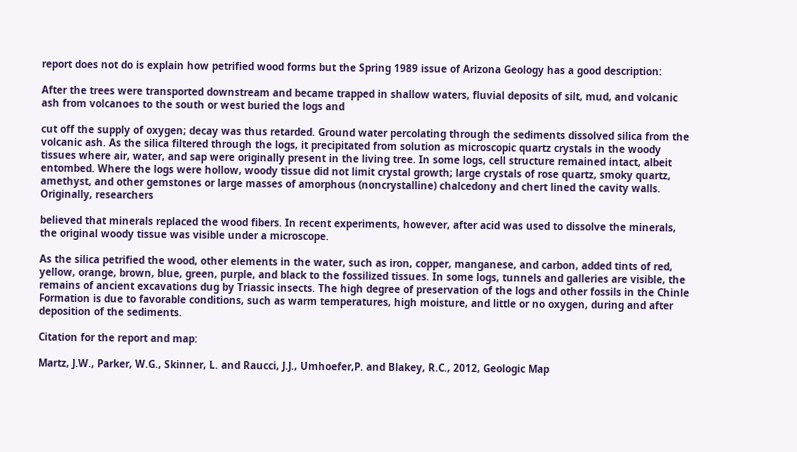report does not do is explain how petrified wood forms but the Spring 1989 issue of Arizona Geology has a good description:

After the trees were transported downstream and became trapped in shallow waters, fluvial deposits of silt, mud, and volcanic ash from volcanoes to the south or west buried the logs and

cut off the supply of oxygen; decay was thus retarded. Ground water percolating through the sediments dissolved silica from the volcanic ash. As the silica filtered through the logs, it precipitated from solution as microscopic quartz crystals in the woody tissues where air, water, and sap were originally present in the living tree. In some logs, cell structure remained intact, albeit entombed. Where the logs were hollow, woody tissue did not limit crystal growth; large crystals of rose quartz, smoky quartz, amethyst, and other gemstones or large masses of amorphous (noncrystalline) chalcedony and chert lined the cavity walls. Originally, researchers

believed that minerals replaced the wood fibers. In recent experiments, however, after acid was used to dissolve the minerals, the original woody tissue was visible under a microscope.

As the silica petrified the wood, other elements in the water, such as iron, copper, manganese, and carbon, added tints of red, yellow, orange, brown, blue, green, purple, and black to the fossilized tissues. In some logs, tunnels and galleries are visible, the remains of ancient excavations dug by Triassic insects. The high degree of preservation of the logs and other fossils in the Chinle Formation is due to favorable conditions, such as warm temperatures, high moisture, and little or no oxygen, during and after deposition of the sediments.

Citation for the report and map:

Martz, J.W., Parker, W.G., Skinner, L. and Raucci, J.J., Umhoefer,P. and Blakey, R.C., 2012, Geologic Map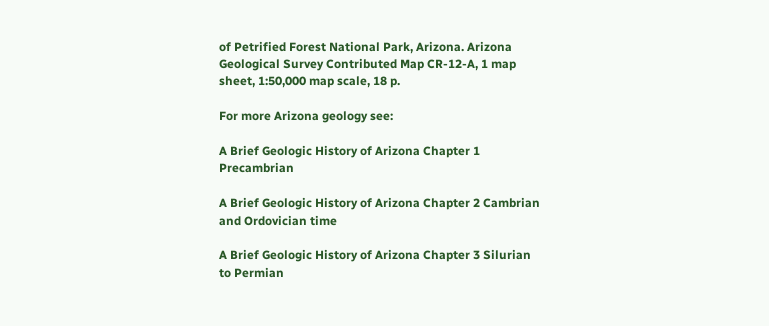of Petrified Forest National Park, Arizona. Arizona Geological Survey Contributed Map CR-12-A, 1 map sheet, 1:50,000 map scale, 18 p.

For more Arizona geology see:

A Brief Geologic History of Arizona Chapter 1 Precambrian

A Brief Geologic History of Arizona Chapter 2 Cambrian and Ordovician time

A Brief Geologic History of Arizona Chapter 3 Silurian to Permian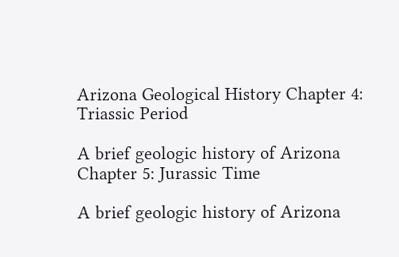Arizona Geological History Chapter 4: Triassic Period

A brief geologic history of Arizona Chapter 5: Jurassic Time

A brief geologic history of Arizona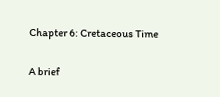Chapter 6: Cretaceous Time

A brief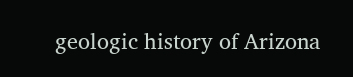geologic history of Arizona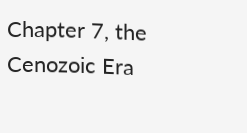Chapter 7, the Cenozoic Era